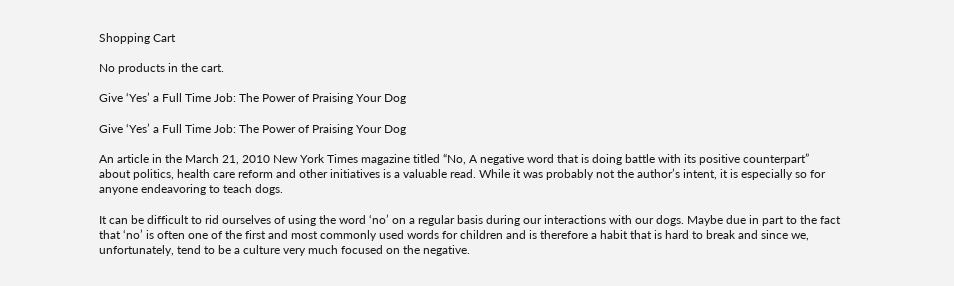Shopping Cart

No products in the cart.

Give ‘Yes’ a Full Time Job: The Power of Praising Your Dog

Give ‘Yes’ a Full Time Job: The Power of Praising Your Dog

An article in the March 21, 2010 New York Times magazine titled “No, A negative word that is doing battle with its positive counterpart” about politics, health care reform and other initiatives is a valuable read. While it was probably not the author’s intent, it is especially so for anyone endeavoring to teach dogs.

It can be difficult to rid ourselves of using the word ‘no’ on a regular basis during our interactions with our dogs. Maybe due in part to the fact that ‘no’ is often one of the first and most commonly used words for children and is therefore a habit that is hard to break and since we, unfortunately, tend to be a culture very much focused on the negative.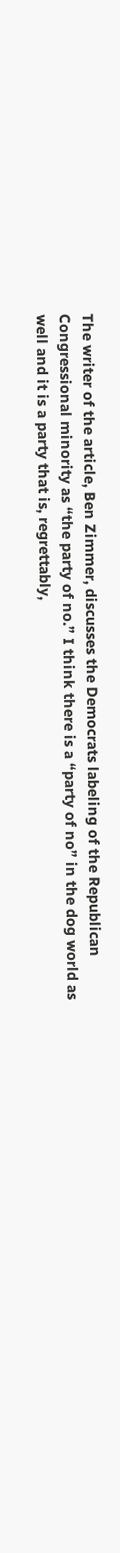The writer of the article, Ben Zimmer, discusses the Democrats labeling of the Republican Congressional minority as “the party of no.” I think there is a “party of no” in the dog world as well and it is a party that is, regrettably,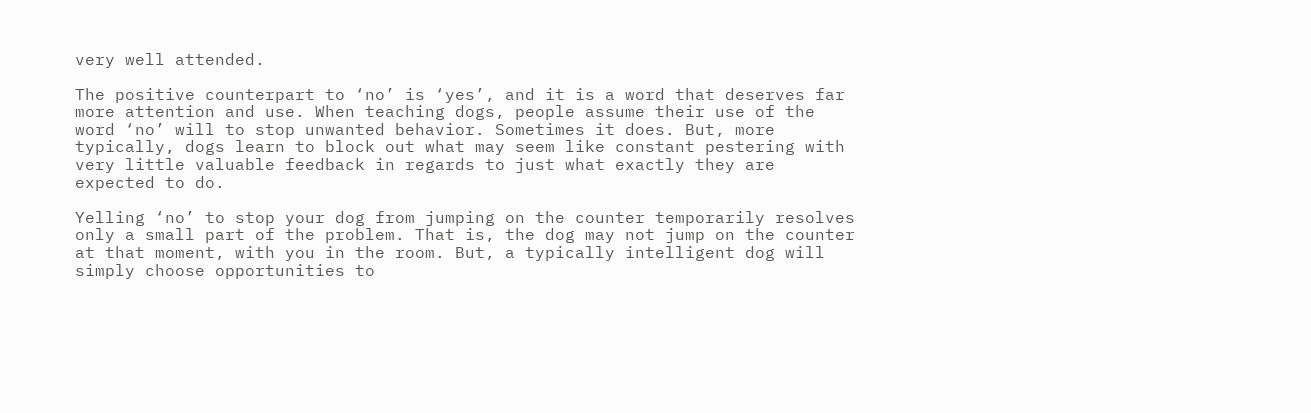very well attended.

The positive counterpart to ‘no’ is ‘yes’, and it is a word that deserves far more attention and use. When teaching dogs, people assume their use of the word ‘no’ will to stop unwanted behavior. Sometimes it does. But, more typically, dogs learn to block out what may seem like constant pestering with very little valuable feedback in regards to just what exactly they are expected to do.

Yelling ‘no’ to stop your dog from jumping on the counter temporarily resolves only a small part of the problem. That is, the dog may not jump on the counter at that moment, with you in the room. But, a typically intelligent dog will simply choose opportunities to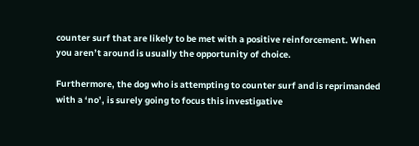counter surf that are likely to be met with a positive reinforcement. When you aren’t around is usually the opportunity of choice.

Furthermore, the dog who is attempting to counter surf and is reprimanded with a ‘no’, is surely going to focus this investigative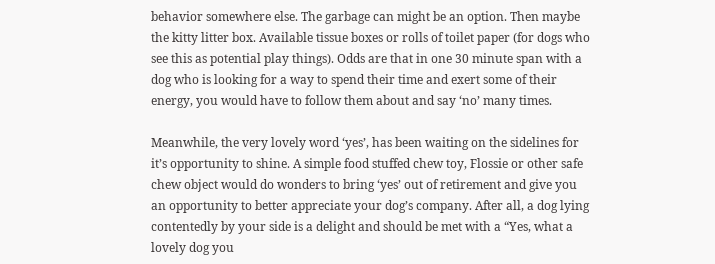behavior somewhere else. The garbage can might be an option. Then maybe the kitty litter box. Available tissue boxes or rolls of toilet paper (for dogs who see this as potential play things). Odds are that in one 30 minute span with a dog who is looking for a way to spend their time and exert some of their energy, you would have to follow them about and say ‘no’ many times.

Meanwhile, the very lovely word ‘yes’, has been waiting on the sidelines for it’s opportunity to shine. A simple food stuffed chew toy, Flossie or other safe chew object would do wonders to bring ‘yes’ out of retirement and give you an opportunity to better appreciate your dog’s company. After all, a dog lying contentedly by your side is a delight and should be met with a “Yes, what a lovely dog you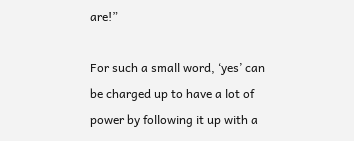are!”

For such a small word, ‘yes’ can be charged up to have a lot of power by following it up with a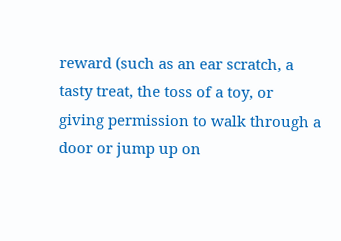reward (such as an ear scratch, a tasty treat, the toss of a toy, or giving permission to walk through a door or jump up on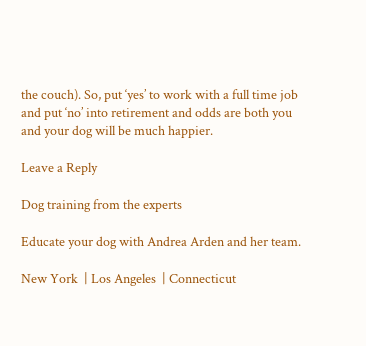the couch). So, put ‘yes’ to work with a full time job and put ‘no’ into retirement and odds are both you and your dog will be much happier.

Leave a Reply

Dog training from the experts

Educate your dog with Andrea Arden and her team.

New York  | Los Angeles  | Connecticut